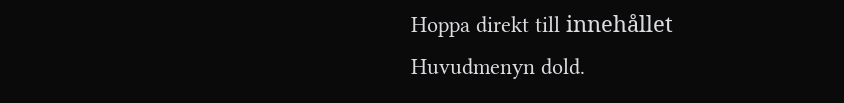Hoppa direkt till innehållet
Huvudmenyn dold.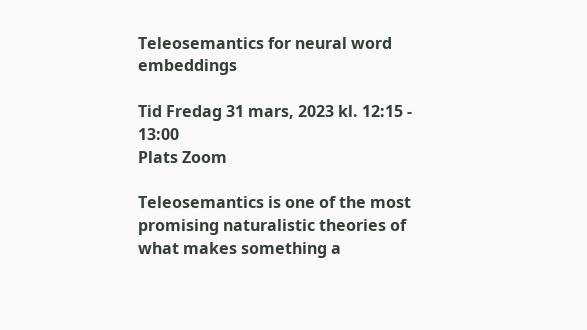Teleosemantics for neural word embeddings

Tid Fredag 31 mars, 2023 kl. 12:15 - 13:00
Plats Zoom

Teleosemantics is one of the most promising naturalistic theories of what makes something a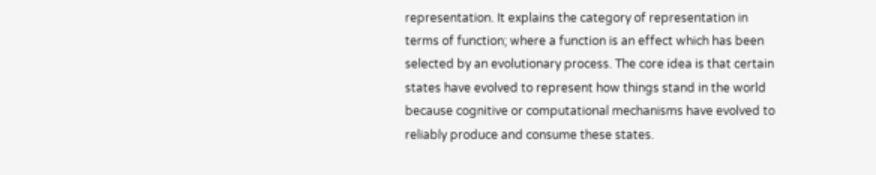representation. It explains the category of representation in terms of function; where a function is an effect which has been selected by an evolutionary process. The core idea is that certain states have evolved to represent how things stand in the world because cognitive or computational mechanisms have evolved to reliably produce and consume these states.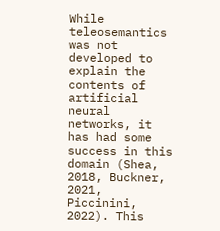While teleosemantics was not developed to explain the contents of artificial neural networks, it has had some success in this domain (Shea, 2018, Buckner, 2021, Piccinini, 2022). This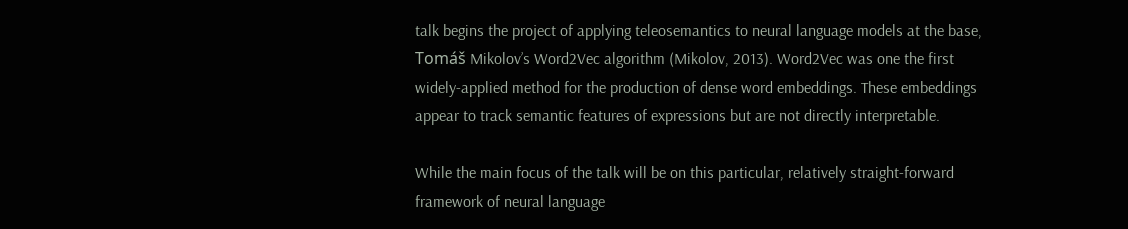talk begins the project of applying teleosemantics to neural language models at the base, Tomáš Mikolov’s Word2Vec algorithm (Mikolov, 2013). Word2Vec was one the first widely-applied method for the production of dense word embeddings. These embeddings appear to track semantic features of expressions but are not directly interpretable.

While the main focus of the talk will be on this particular, relatively straight-forward framework of neural language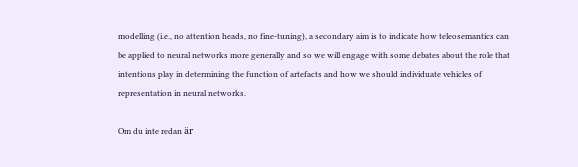modelling (i.e., no attention heads, no fine-tuning), a secondary aim is to indicate how teleosemantics can be applied to neural networks more generally and so we will engage with some debates about the role that intentions play in determining the function of artefacts and how we should individuate vehicles of representation in neural networks.

Om du inte redan är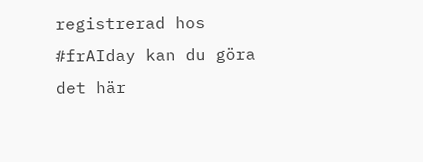registrerad hos #frAIday kan du göra det här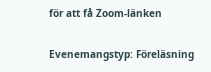för att få Zoom-länken

Evenemangstyp: Föreläsning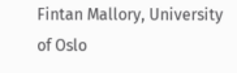Fintan Mallory, University of Oslo